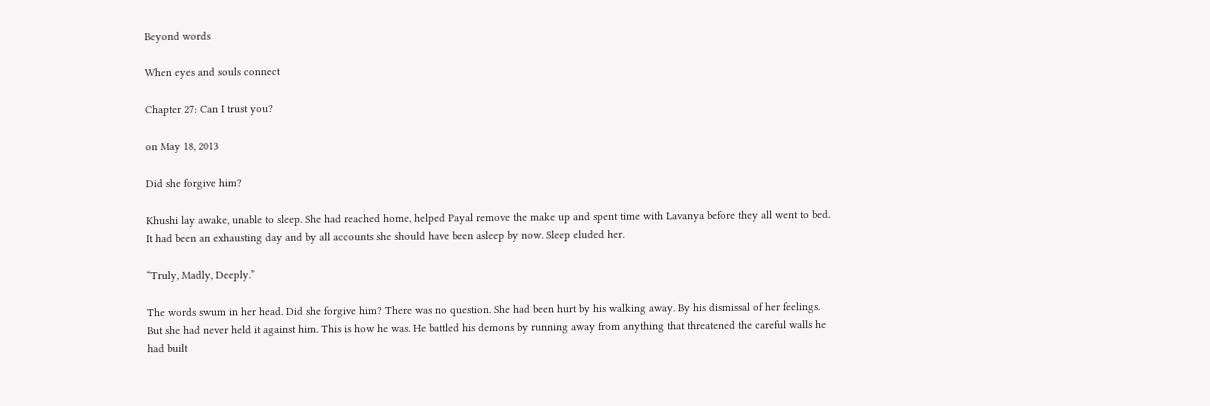Beyond words

When eyes and souls connect

Chapter 27: Can I trust you?

on May 18, 2013

Did she forgive him?

Khushi lay awake, unable to sleep. She had reached home, helped Payal remove the make up and spent time with Lavanya before they all went to bed. It had been an exhausting day and by all accounts she should have been asleep by now. Sleep eluded her.

“Truly, Madly, Deeply.”

The words swum in her head. Did she forgive him? There was no question. She had been hurt by his walking away. By his dismissal of her feelings. But she had never held it against him. This is how he was. He battled his demons by running away from anything that threatened the careful walls he had built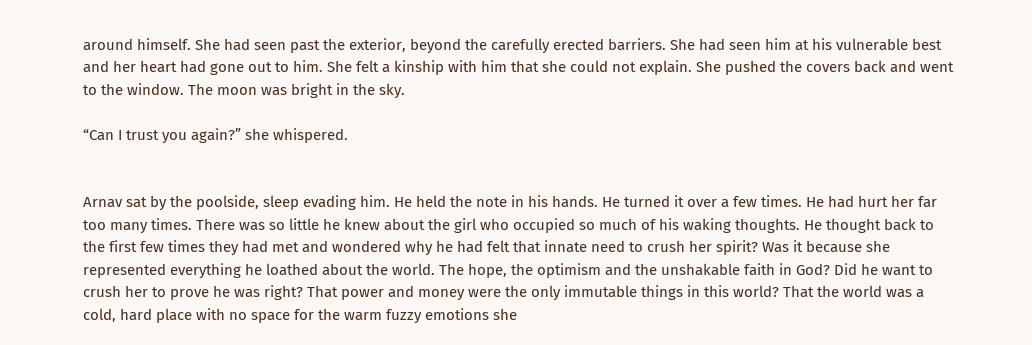around himself. She had seen past the exterior, beyond the carefully erected barriers. She had seen him at his vulnerable best and her heart had gone out to him. She felt a kinship with him that she could not explain. She pushed the covers back and went to the window. The moon was bright in the sky.

“Can I trust you again?” she whispered.


Arnav sat by the poolside, sleep evading him. He held the note in his hands. He turned it over a few times. He had hurt her far too many times. There was so little he knew about the girl who occupied so much of his waking thoughts. He thought back to the first few times they had met and wondered why he had felt that innate need to crush her spirit? Was it because she represented everything he loathed about the world. The hope, the optimism and the unshakable faith in God? Did he want to crush her to prove he was right? That power and money were the only immutable things in this world? That the world was a cold, hard place with no space for the warm fuzzy emotions she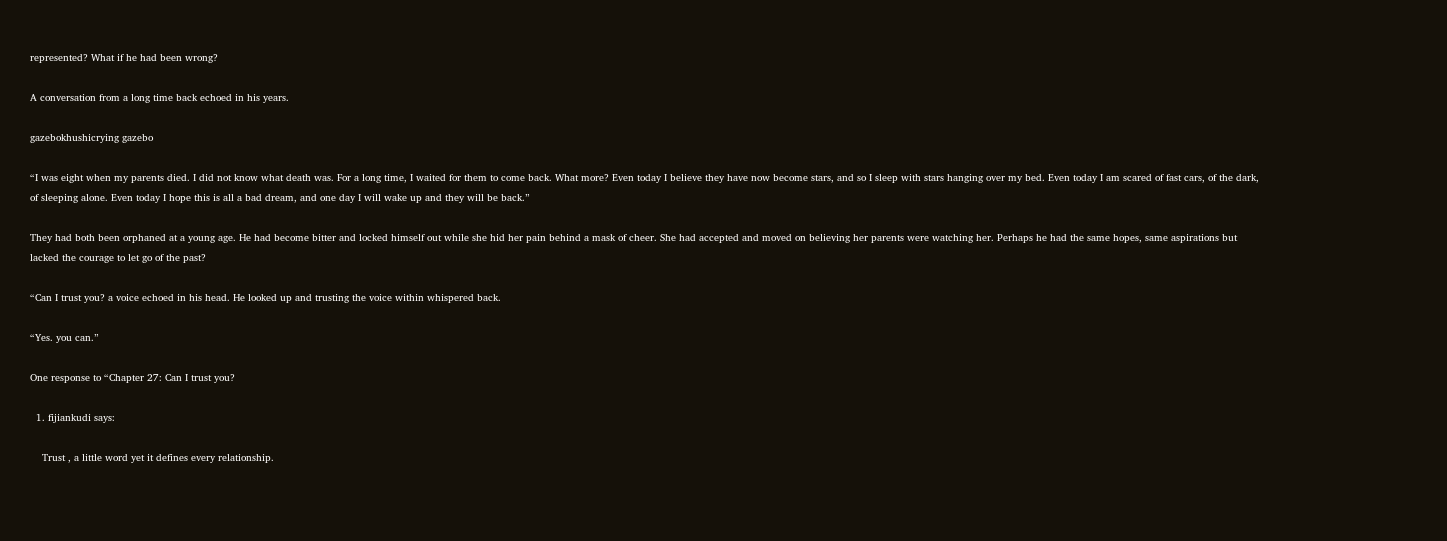represented? What if he had been wrong?

A conversation from a long time back echoed in his years.

gazebokhushicrying gazebo

“I was eight when my parents died. I did not know what death was. For a long time, I waited for them to come back. What more? Even today I believe they have now become stars, and so I sleep with stars hanging over my bed. Even today I am scared of fast cars, of the dark, of sleeping alone. Even today I hope this is all a bad dream, and one day I will wake up and they will be back.”

They had both been orphaned at a young age. He had become bitter and locked himself out while she hid her pain behind a mask of cheer. She had accepted and moved on believing her parents were watching her. Perhaps he had the same hopes, same aspirations but lacked the courage to let go of the past?

“Can I trust you? a voice echoed in his head. He looked up and trusting the voice within whispered back.

“Yes. you can.”

One response to “Chapter 27: Can I trust you?

  1. fijiankudi says:

    Trust , a little word yet it defines every relationship.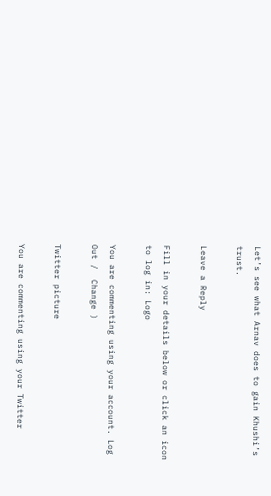Let’s see what Arnav does to gain Khushi’s trust.

Leave a Reply

Fill in your details below or click an icon to log in: Logo

You are commenting using your account. Log Out /  Change )

Twitter picture

You are commenting using your Twitter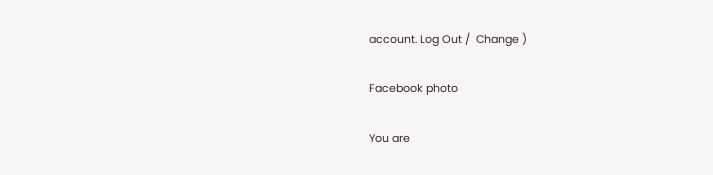account. Log Out /  Change )

Facebook photo

You are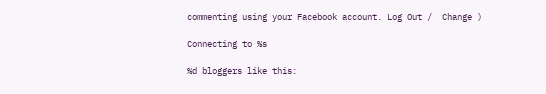commenting using your Facebook account. Log Out /  Change )

Connecting to %s

%d bloggers like this: